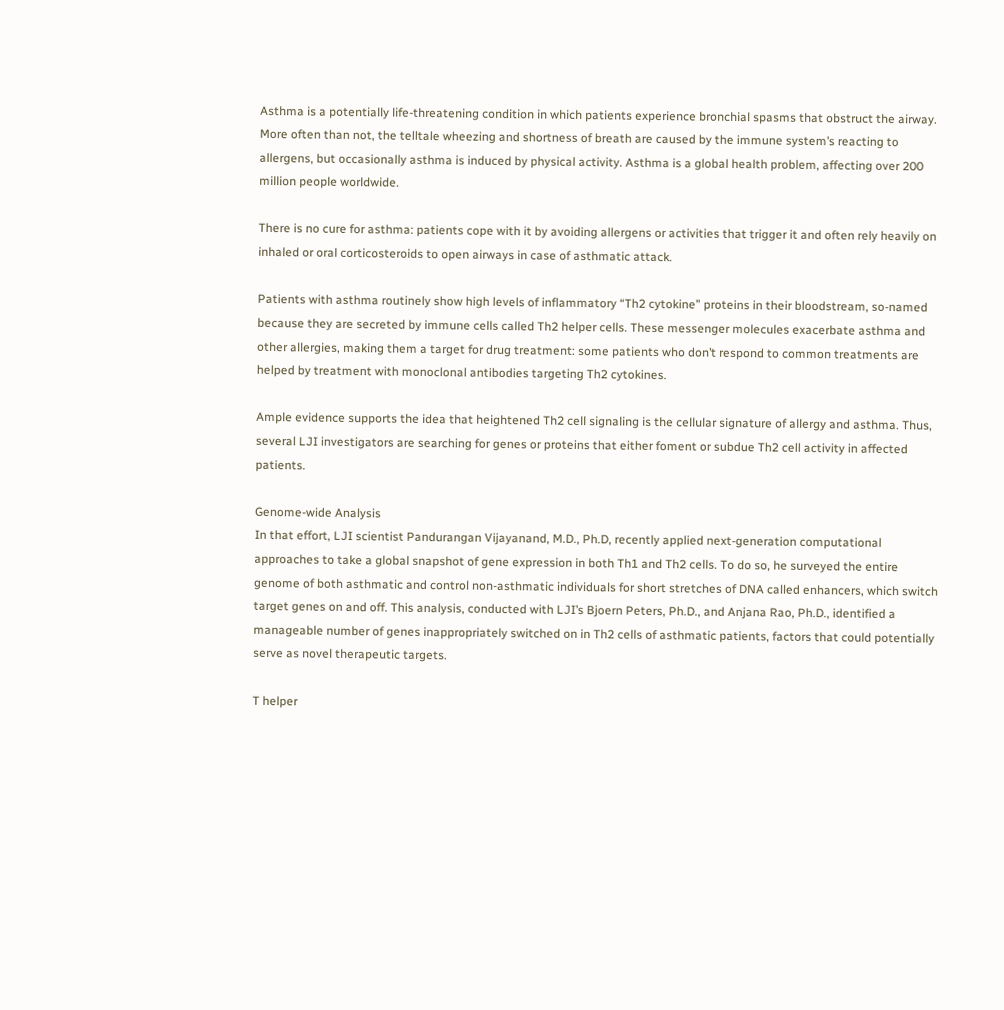Asthma is a potentially life-threatening condition in which patients experience bronchial spasms that obstruct the airway. More often than not, the telltale wheezing and shortness of breath are caused by the immune system’s reacting to allergens, but occasionally asthma is induced by physical activity. Asthma is a global health problem, affecting over 200 million people worldwide.

There is no cure for asthma: patients cope with it by avoiding allergens or activities that trigger it and often rely heavily on inhaled or oral corticosteroids to open airways in case of asthmatic attack.

Patients with asthma routinely show high levels of inflammatory “Th2 cytokine” proteins in their bloodstream, so-named because they are secreted by immune cells called Th2 helper cells. These messenger molecules exacerbate asthma and other allergies, making them a target for drug treatment: some patients who don’t respond to common treatments are helped by treatment with monoclonal antibodies targeting Th2 cytokines.

Ample evidence supports the idea that heightened Th2 cell signaling is the cellular signature of allergy and asthma. Thus, several LJI investigators are searching for genes or proteins that either foment or subdue Th2 cell activity in affected patients.

Genome-wide Analysis
In that effort, LJI scientist Pandurangan Vijayanand, M.D., Ph.D, recently applied next-generation computational approaches to take a global snapshot of gene expression in both Th1 and Th2 cells. To do so, he surveyed the entire genome of both asthmatic and control non-asthmatic individuals for short stretches of DNA called enhancers, which switch target genes on and off. This analysis, conducted with LJI’s Bjoern Peters, Ph.D., and Anjana Rao, Ph.D., identified a manageable number of genes inappropriately switched on in Th2 cells of asthmatic patients, factors that could potentially serve as novel therapeutic targets.

T helper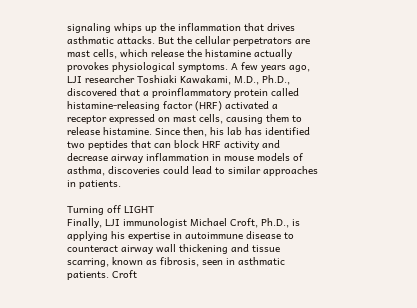signaling whips up the inflammation that drives asthmatic attacks. But the cellular perpetrators are mast cells, which release the histamine actually provokes physiological symptoms. A few years ago, LJI researcher Toshiaki Kawakami, M.D., Ph.D., discovered that a proinflammatory protein called histamine-releasing factor (HRF) activated a receptor expressed on mast cells, causing them to release histamine. Since then, his lab has identified two peptides that can block HRF activity and decrease airway inflammation in mouse models of asthma, discoveries could lead to similar approaches in patients.

Turning off LIGHT
Finally, LJI immunologist Michael Croft, Ph.D., is applying his expertise in autoimmune disease to counteract airway wall thickening and tissue scarring, known as fibrosis, seen in asthmatic patients. Croft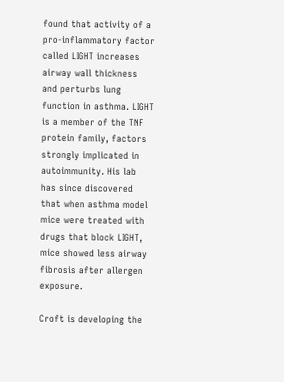found that activity of a pro-inflammatory factor called LIGHT increases airway wall thickness and perturbs lung function in asthma. LIGHT is a member of the TNF protein family, factors strongly implicated in autoimmunity. His lab has since discovered that when asthma model mice were treated with drugs that block LIGHT, mice showed less airway fibrosis after allergen exposure.

Croft is developing the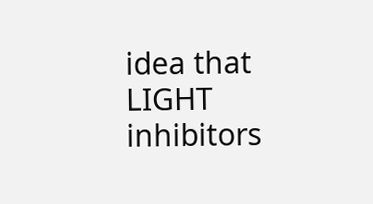idea that LIGHT inhibitors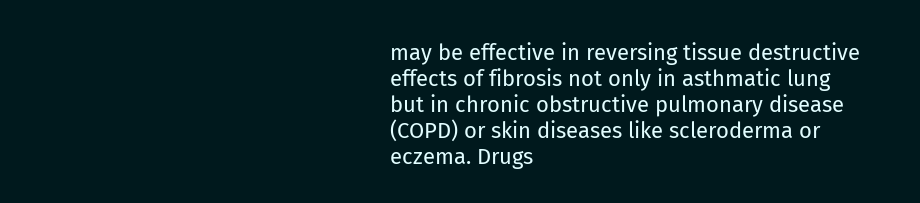may be effective in reversing tissue destructive effects of fibrosis not only in asthmatic lung but in chronic obstructive pulmonary disease (COPD) or skin diseases like scleroderma or eczema. Drugs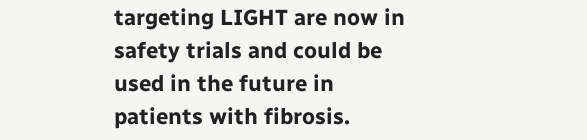targeting LIGHT are now in safety trials and could be used in the future in patients with fibrosis.